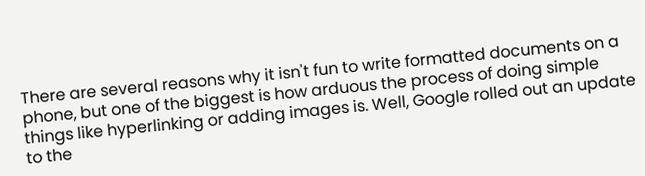There are several reasons why it isn't fun to write formatted documents on a phone, but one of the biggest is how arduous the process of doing simple things like hyperlinking or adding images is. Well, Google rolled out an update to the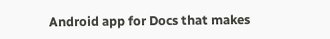Android app for Docs that makes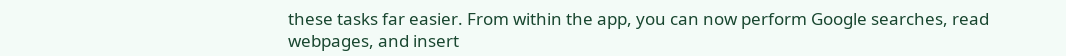these tasks far easier. From within the app, you can now perform Google searches, read webpages, and insert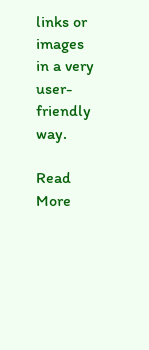links or images in a very user-friendly way.

Read More